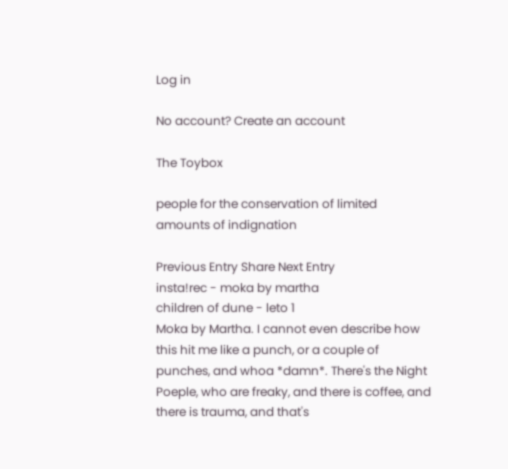Log in

No account? Create an account

The Toybox

people for the conservation of limited amounts of indignation

Previous Entry Share Next Entry
insta!rec - moka by martha
children of dune - leto 1
Moka by Martha. I cannot even describe how this hit me like a punch, or a couple of punches, and whoa *damn*. There's the Night Poeple, who are freaky, and there is coffee, and there is trauma, and that's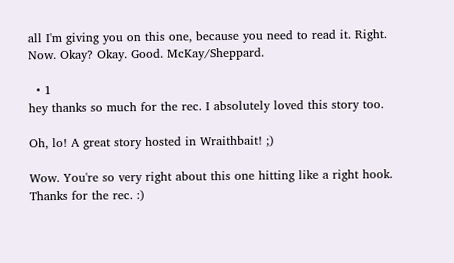all I'm giving you on this one, because you need to read it. Right. Now. Okay? Okay. Good. McKay/Sheppard.

  • 1
hey thanks so much for the rec. I absolutely loved this story too.

Oh, lo! A great story hosted in Wraithbait! ;)

Wow. You're so very right about this one hitting like a right hook. Thanks for the rec. :)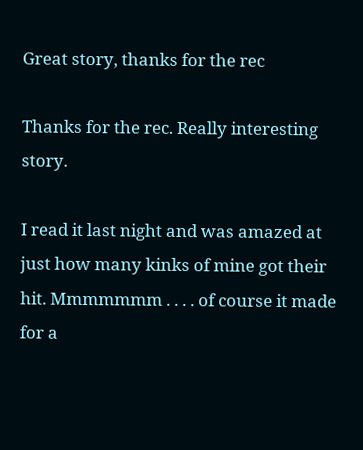Great story, thanks for the rec

Thanks for the rec. Really interesting story.

I read it last night and was amazed at just how many kinks of mine got their hit. Mmmmmmm . . . . of course it made for a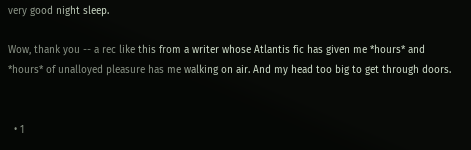very good night sleep.

Wow, thank you -- a rec like this from a writer whose Atlantis fic has given me *hours* and *hours* of unalloyed pleasure has me walking on air. And my head too big to get through doors.


  • 1